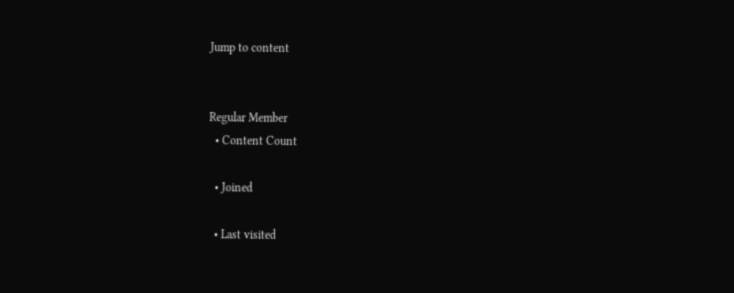Jump to content


Regular Member
  • Content Count

  • Joined

  • Last visited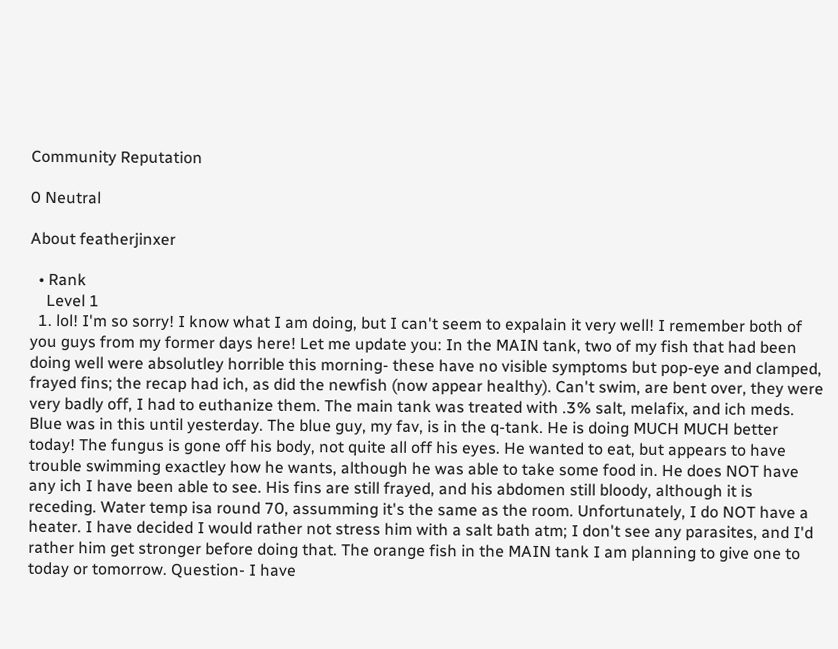Community Reputation

0 Neutral

About featherjinxer

  • Rank
    Level 1
  1. lol! I'm so sorry! I know what I am doing, but I can't seem to expalain it very well! I remember both of you guys from my former days here! Let me update you: In the MAIN tank, two of my fish that had been doing well were absolutley horrible this morning- these have no visible symptoms but pop-eye and clamped, frayed fins; the recap had ich, as did the newfish (now appear healthy). Can't swim, are bent over, they were very badly off, I had to euthanize them. The main tank was treated with .3% salt, melafix, and ich meds. Blue was in this until yesterday. The blue guy, my fav, is in the q-tank. He is doing MUCH MUCH better today! The fungus is gone off his body, not quite all off his eyes. He wanted to eat, but appears to have trouble swimming exactley how he wants, although he was able to take some food in. He does NOT have any ich I have been able to see. His fins are still frayed, and his abdomen still bloody, although it is receding. Water temp isa round 70, assumming it's the same as the room. Unfortunately, I do NOT have a heater. I have decided I would rather not stress him with a salt bath atm; I don't see any parasites, and I'd rather him get stronger before doing that. The orange fish in the MAIN tank I am planning to give one to today or tomorrow. Question- I have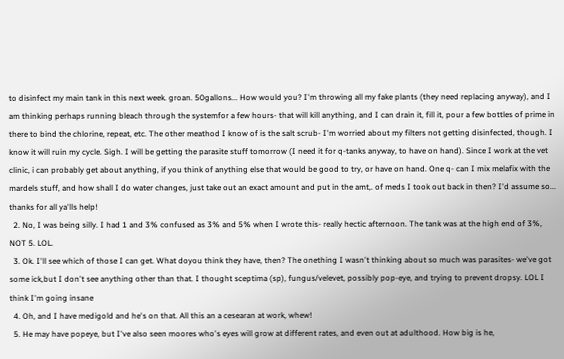to disinfect my main tank in this next week. groan. 50gallons... How would you? I'm throwing all my fake plants (they need replacing anyway), and I am thinking perhaps running bleach through the systemfor a few hours- that will kill anything, and I can drain it, fill it, pour a few bottles of prime in there to bind the chlorine, repeat, etc. The other meathod I know of is the salt scrub- I'm worried about my filters not getting disinfected, though. I know it will ruin my cycle. Sigh. I will be getting the parasite stuff tomorrow (I need it for q-tanks anyway, to have on hand). Since I work at the vet clinic, i can probably get about anything, if you think of anything else that would be good to try, or have on hand. One q- can I mix melafix with the mardels stuff, and how shall I do water changes, just take out an exact amount and put in the amt,. of meds I took out back in then? I'd assume so... thanks for all ya'lls help!
  2. No, I was being silly. I had 1 and 3% confused as 3% and 5% when I wrote this- really hectic afternoon. The tank was at the high end of 3%, NOT 5. LOL.
  3. Ok. I'll see which of those I can get. What doyou think they have, then? The onething I wasn't thinking about so much was parasites- we've got some ick,but I don't see anything other than that. I thought sceptima (sp), fungus/velevet, possibly pop-eye, and trying to prevent dropsy. LOL I think I'm going insane
  4. Oh, and I have medigold and he's on that. All this an a cesearan at work, whew!
  5. He may have popeye, but I've also seen moores who's eyes will grow at different rates, and even out at adulthood. How big is he,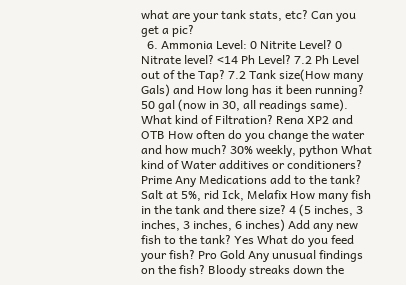what are your tank stats, etc? Can you get a pic?
  6. Ammonia Level: 0 Nitrite Level? 0 Nitrate level? <14 Ph Level? 7.2 Ph Level out of the Tap? 7.2 Tank size(How many Gals) and How long has it been running? 50 gal (now in 30, all readings same). What kind of Filtration? Rena XP2 and OTB How often do you change the water and how much? 30% weekly, python What kind of Water additives or conditioners? Prime Any Medications add to the tank? Salt at 5%, rid Ick, Melafix How many fish in the tank and there size? 4 (5 inches, 3 inches, 3 inches, 6 inches) Add any new fish to the tank? Yes What do you feed your fish? Pro Gold Any unusual findings on the fish? Bloody streaks down the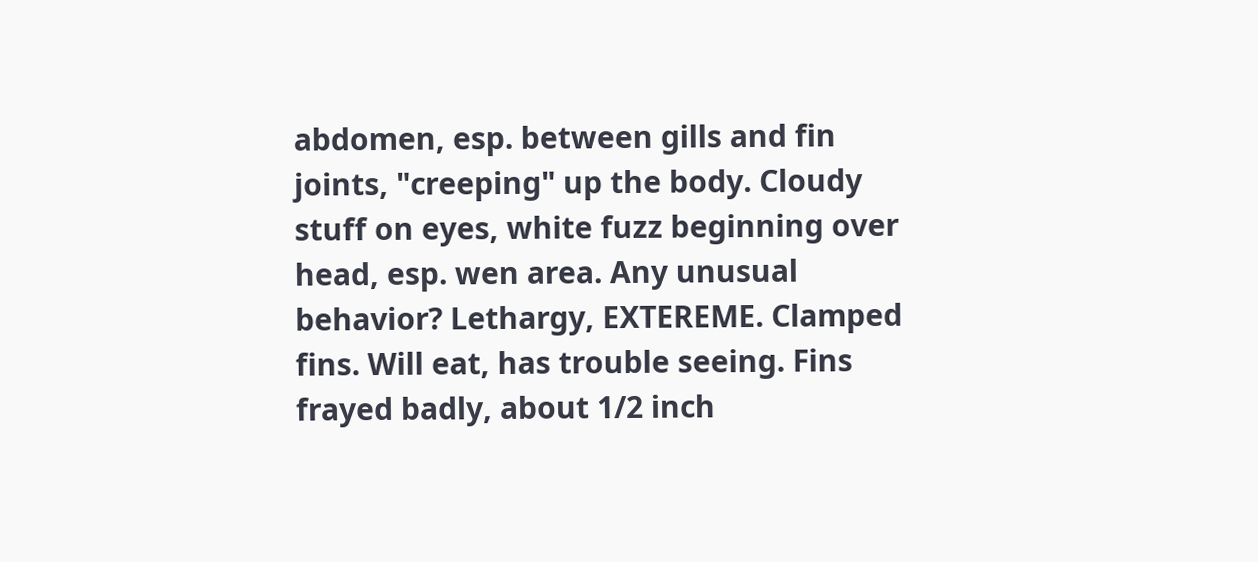abdomen, esp. between gills and fin joints, "creeping" up the body. Cloudy stuff on eyes, white fuzz beginning over head, esp. wen area. Any unusual behavior? Lethargy, EXTEREME. Clamped fins. Will eat, has trouble seeing. Fins frayed badly, about 1/2 inch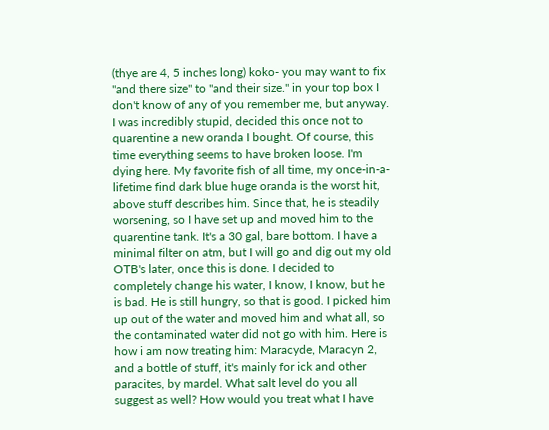(thye are 4, 5 inches long) koko- you may want to fix "and there size" to "and their size." in your top box I don't know of any of you remember me, but anyway. I was incredibly stupid, decided this once not to quarentine a new oranda I bought. Of course, this time everything seems to have broken loose. I'm dying here. My favorite fish of all time, my once-in-a-lifetime find dark blue huge oranda is the worst hit, above stuff describes him. Since that, he is steadily worsening, so I have set up and moved him to the quarentine tank. It's a 30 gal, bare bottom. I have a minimal filter on atm, but I will go and dig out my old OTB's later, once this is done. I decided to completely change his water, I know, I know, but he is bad. He is still hungry, so that is good. I picked him up out of the water and moved him and what all, so the contaminated water did not go with him. Here is how i am now treating him: Maracyde, Maracyn 2, and a bottle of stuff, it's mainly for ick and other paracites, by mardel. What salt level do you all suggest as well? How would you treat what I have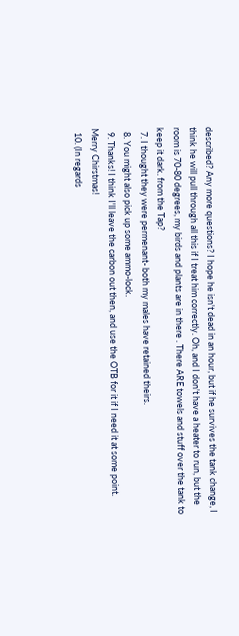described? Any more questions? I hope he isn't dead in an hour, but if he survives the tank change, I think he will pull through all this if I treat him correctly. Oh, and I don't have a heater to run, but the room is 70-80 degrees, my birds and plants are in there . There ARE towels and stuff over the tank to keep it dark. from the Tap?
  7. I thought they were permenant- both my males have retained theirs.
  8. You might also pick up some ammo-lock.
  9. Thanks! I think I'll leave the carbon out then, and use the OTB for it if I need it at some point. Merry Chirstmas!
  10. (In regards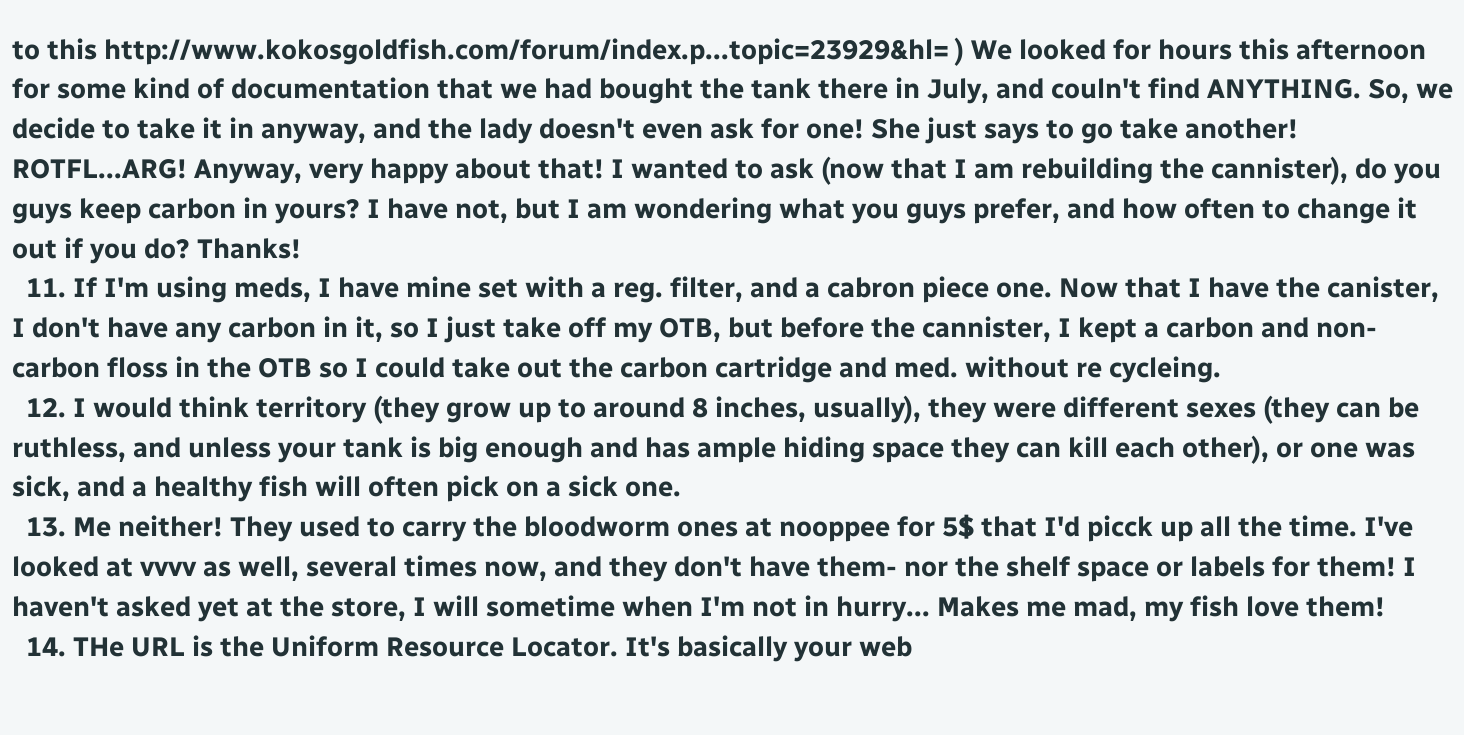to this http://www.kokosgoldfish.com/forum/index.p...topic=23929&hl= ) We looked for hours this afternoon for some kind of documentation that we had bought the tank there in July, and couln't find ANYTHING. So, we decide to take it in anyway, and the lady doesn't even ask for one! She just says to go take another! ROTFL...ARG! Anyway, very happy about that! I wanted to ask (now that I am rebuilding the cannister), do you guys keep carbon in yours? I have not, but I am wondering what you guys prefer, and how often to change it out if you do? Thanks!
  11. If I'm using meds, I have mine set with a reg. filter, and a cabron piece one. Now that I have the canister, I don't have any carbon in it, so I just take off my OTB, but before the cannister, I kept a carbon and non-carbon floss in the OTB so I could take out the carbon cartridge and med. without re cycleing.
  12. I would think territory (they grow up to around 8 inches, usually), they were different sexes (they can be ruthless, and unless your tank is big enough and has ample hiding space they can kill each other), or one was sick, and a healthy fish will often pick on a sick one.
  13. Me neither! They used to carry the bloodworm ones at nooppee for 5$ that I'd picck up all the time. I've looked at vvvv as well, several times now, and they don't have them- nor the shelf space or labels for them! I haven't asked yet at the store, I will sometime when I'm not in hurry... Makes me mad, my fish love them!
  14. THe URL is the Uniform Resource Locator. It's basically your web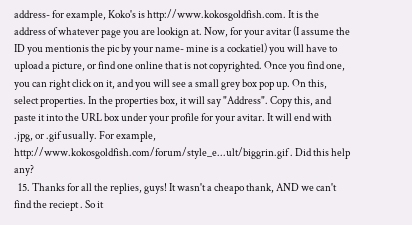address- for example, Koko's is http://www.kokosgoldfish.com. It is the address of whatever page you are lookign at. Now, for your avitar (I assume the ID you mentionis the pic by your name- mine is a cockatiel) you will have to upload a picture, or find one online that is not copyrighted. Once you find one, you can right click on it, and you will see a small grey box pop up. On this, select properties. In the properties box, it will say "Address". Copy this, and paste it into the URL box under your profile for your avitar. It will end with .jpg, or .gif usually. For example, http://www.kokosgoldfish.com/forum/style_e...ult/biggrin.gif . Did this help any?
  15. Thanks for all the replies, guys! It wasn't a cheapo thank, AND we can't find the reciept . So it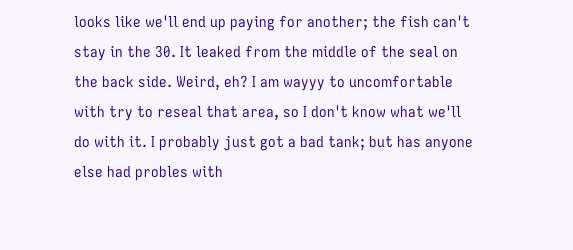looks like we'll end up paying for another; the fish can't stay in the 30. It leaked from the middle of the seal on the back side. Weird, eh? I am wayyy to uncomfortable with try to reseal that area, so I don't know what we'll do with it. I probably just got a bad tank; but has anyone else had probles with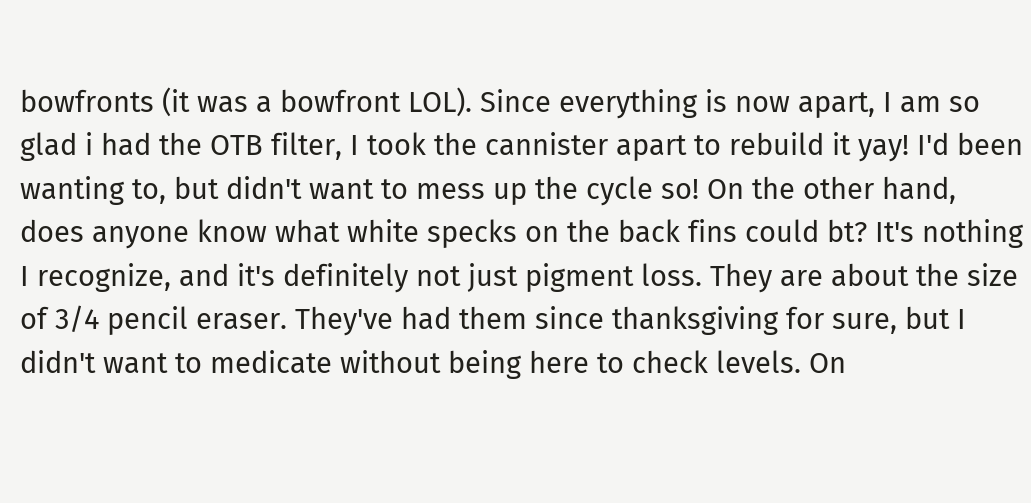bowfronts (it was a bowfront LOL). Since everything is now apart, I am so glad i had the OTB filter, I took the cannister apart to rebuild it yay! I'd been wanting to, but didn't want to mess up the cycle so! On the other hand, does anyone know what white specks on the back fins could bt? It's nothing I recognize, and it's definitely not just pigment loss. They are about the size of 3/4 pencil eraser. They've had them since thanksgiving for sure, but I didn't want to medicate without being here to check levels. On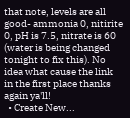that note, levels are all good- ammonia 0, nitirite 0, pH is 7.5, nitrate is 60 (water is being changed tonight to fix this). No idea what cause the link in the first place thanks again ya'll!
  • Create New...